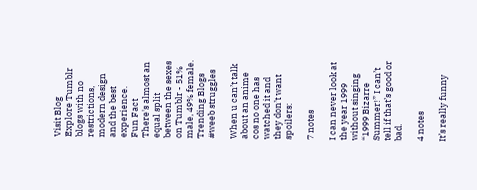Visit Blog
Explore Tumblr blogs with no restrictions, modern design and the best experience.
Fun Fact
There's almost an equal split between the sexes on Tumblr - 51% male, 49% female.
Trending Blogs
#weeb struggles

When u can’t talk about an anime cos no one has watched it and they don’t want spoilers:

7 notes

I can never look at the year 1999 without singing “1999 Bizarre Summer!” I can’t tell if that’s good or bad.

4 notes

It’s really funny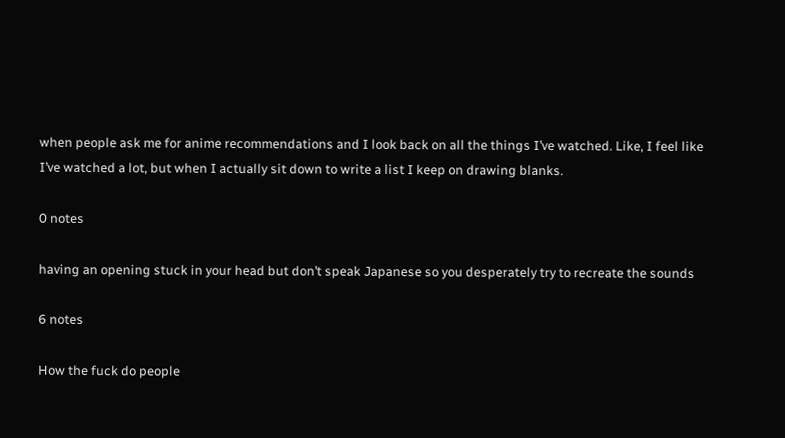when people ask me for anime recommendations and I look back on all the things I’ve watched. Like, I feel like I’ve watched a lot, but when I actually sit down to write a list I keep on drawing blanks.

0 notes

having an opening stuck in your head but don’t speak Japanese so you desperately try to recreate the sounds

6 notes

How the fuck do people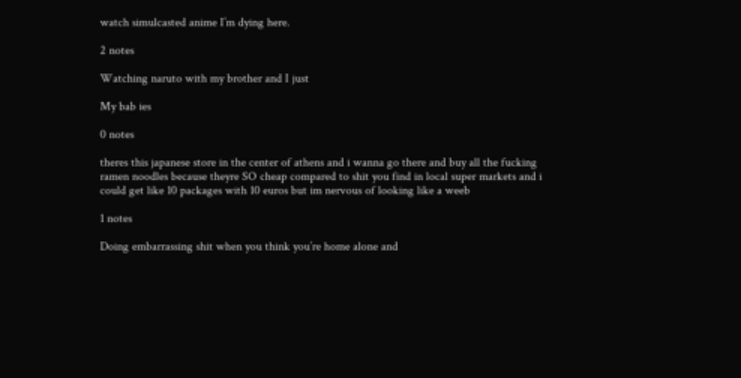watch simulcasted anime I’m dying here.

2 notes

Watching naruto with my brother and I just

My bab ies

0 notes

theres this japanese store in the center of athens and i wanna go there and buy all the fucking ramen noodles because theyre SO cheap compared to shit you find in local super markets and i could get like 10 packages with 10 euros but im nervous of looking like a weeb

1 notes

Doing embarrassing shit when you think you’re home alone and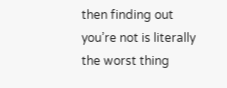then finding out you’re not is literally the worst thing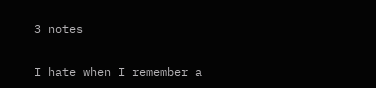3 notes

I hate when I remember a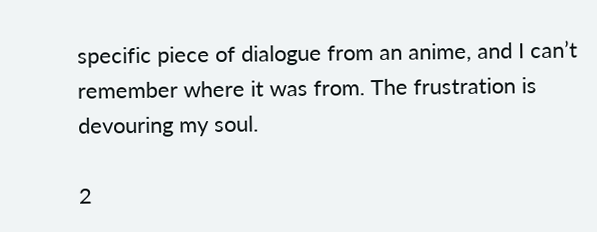specific piece of dialogue from an anime, and I can’t remember where it was from. The frustration is devouring my soul.

2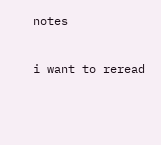notes

i want to reread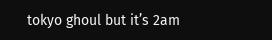tokyo ghoul but it’s 2am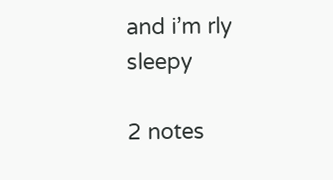and i’m rly sleepy

2 notes